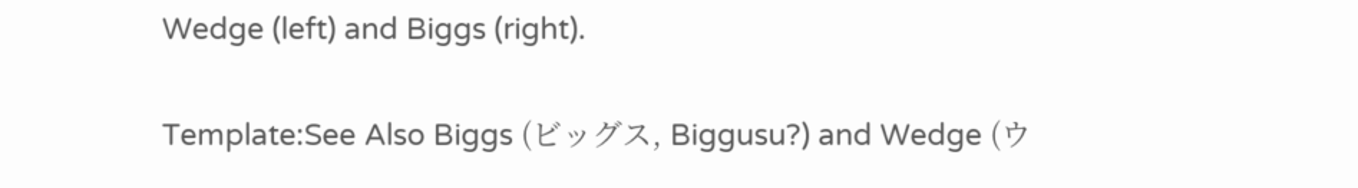Wedge (left) and Biggs (right).

Template:See Also Biggs (ビッグス, Biggusu?) and Wedge (ウ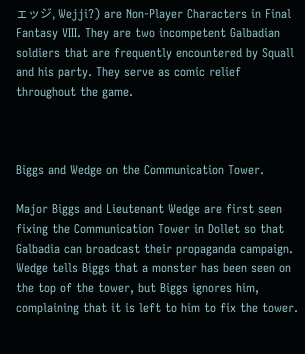ェッジ, Wejji?) are Non-Player Characters in Final Fantasy VIII. They are two incompetent Galbadian soldiers that are frequently encountered by Squall and his party. They serve as comic relief throughout the game.



Biggs and Wedge on the Communication Tower.

Major Biggs and Lieutenant Wedge are first seen fixing the Communication Tower in Dollet so that Galbadia can broadcast their propaganda campaign. Wedge tells Biggs that a monster has been seen on the top of the tower, but Biggs ignores him, complaining that it is left to him to fix the tower.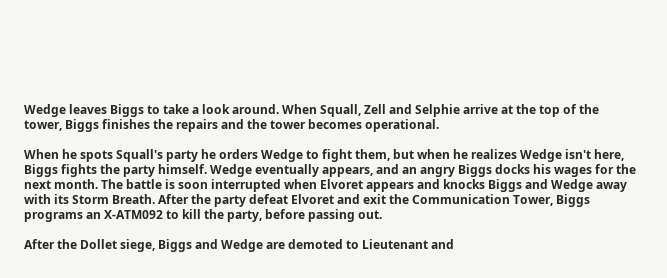Wedge leaves Biggs to take a look around. When Squall, Zell and Selphie arrive at the top of the tower, Biggs finishes the repairs and the tower becomes operational.

When he spots Squall's party he orders Wedge to fight them, but when he realizes Wedge isn't here, Biggs fights the party himself. Wedge eventually appears, and an angry Biggs docks his wages for the next month. The battle is soon interrupted when Elvoret appears and knocks Biggs and Wedge away with its Storm Breath. After the party defeat Elvoret and exit the Communication Tower, Biggs programs an X-ATM092 to kill the party, before passing out.

After the Dollet siege, Biggs and Wedge are demoted to Lieutenant and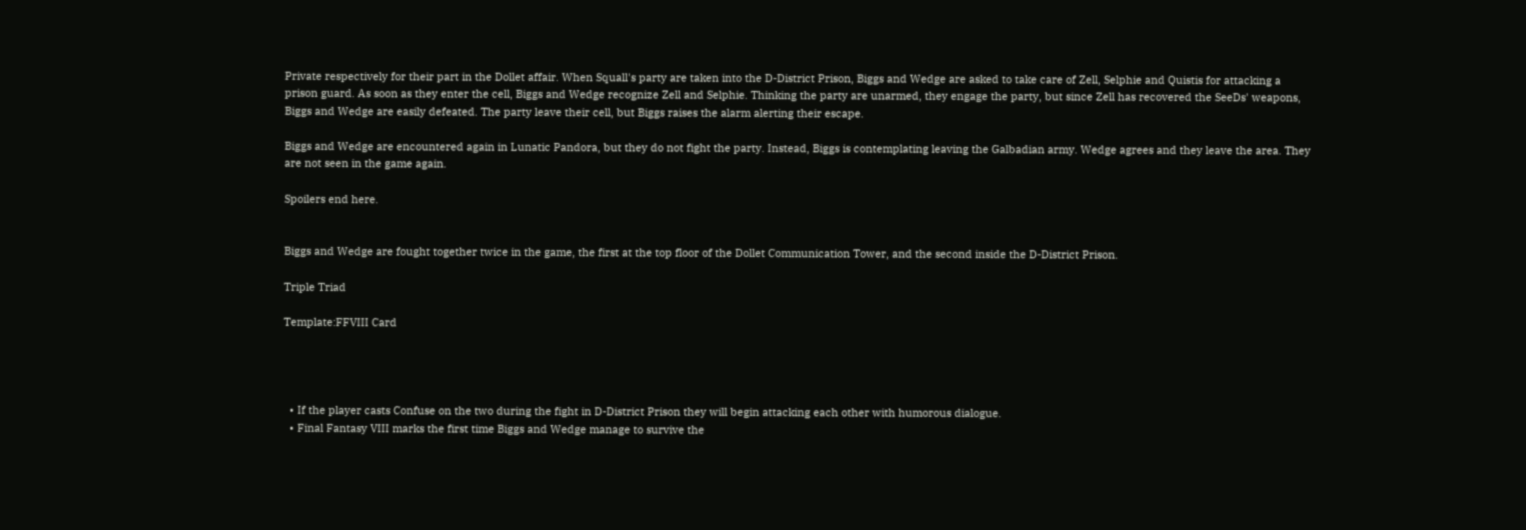Private respectively for their part in the Dollet affair. When Squall's party are taken into the D-District Prison, Biggs and Wedge are asked to take care of Zell, Selphie and Quistis for attacking a prison guard. As soon as they enter the cell, Biggs and Wedge recognize Zell and Selphie. Thinking the party are unarmed, they engage the party, but since Zell has recovered the SeeDs' weapons, Biggs and Wedge are easily defeated. The party leave their cell, but Biggs raises the alarm alerting their escape.

Biggs and Wedge are encountered again in Lunatic Pandora, but they do not fight the party. Instead, Biggs is contemplating leaving the Galbadian army. Wedge agrees and they leave the area. They are not seen in the game again.

Spoilers end here.


Biggs and Wedge are fought together twice in the game, the first at the top floor of the Dollet Communication Tower, and the second inside the D-District Prison.

Triple Triad

Template:FFVIII Card




  • If the player casts Confuse on the two during the fight in D-District Prison they will begin attacking each other with humorous dialogue.
  • Final Fantasy VIII marks the first time Biggs and Wedge manage to survive the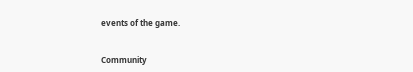events of the game.


Community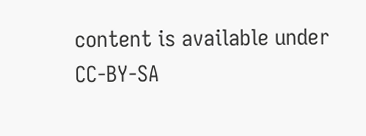content is available under CC-BY-SA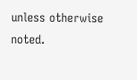unless otherwise noted.